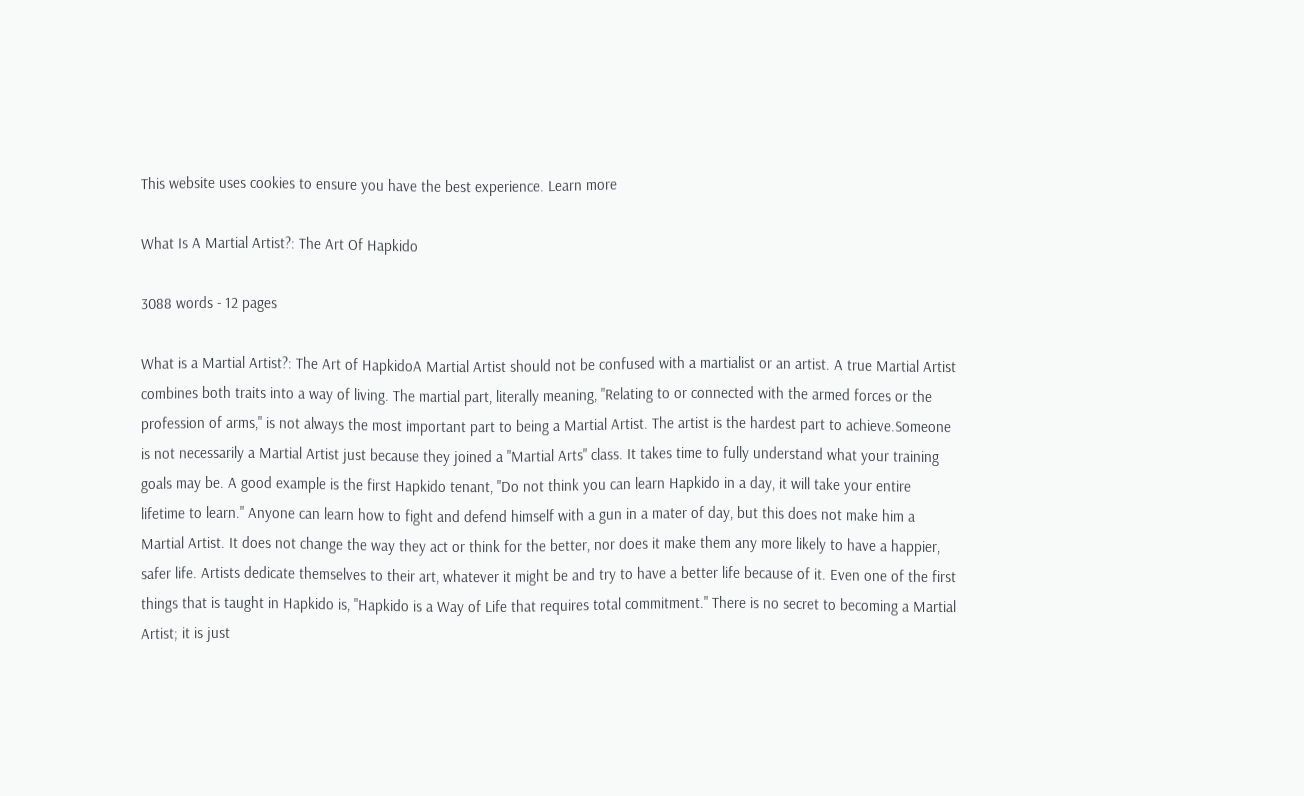This website uses cookies to ensure you have the best experience. Learn more

What Is A Martial Artist?: The Art Of Hapkido

3088 words - 12 pages

What is a Martial Artist?: The Art of HapkidoA Martial Artist should not be confused with a martialist or an artist. A true Martial Artist combines both traits into a way of living. The martial part, literally meaning, "Relating to or connected with the armed forces or the profession of arms," is not always the most important part to being a Martial Artist. The artist is the hardest part to achieve.Someone is not necessarily a Martial Artist just because they joined a "Martial Arts" class. It takes time to fully understand what your training goals may be. A good example is the first Hapkido tenant, "Do not think you can learn Hapkido in a day, it will take your entire lifetime to learn." Anyone can learn how to fight and defend himself with a gun in a mater of day, but this does not make him a Martial Artist. It does not change the way they act or think for the better, nor does it make them any more likely to have a happier, safer life. Artists dedicate themselves to their art, whatever it might be and try to have a better life because of it. Even one of the first things that is taught in Hapkido is, "Hapkido is a Way of Life that requires total commitment." There is no secret to becoming a Martial Artist; it is just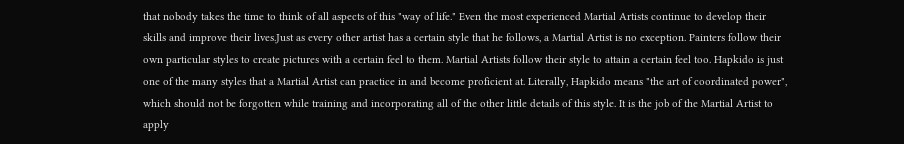that nobody takes the time to think of all aspects of this "way of life." Even the most experienced Martial Artists continue to develop their skills and improve their lives.Just as every other artist has a certain style that he follows, a Martial Artist is no exception. Painters follow their own particular styles to create pictures with a certain feel to them. Martial Artists follow their style to attain a certain feel too. Hapkido is just one of the many styles that a Martial Artist can practice in and become proficient at. Literally, Hapkido means "the art of coordinated power", which should not be forgotten while training and incorporating all of the other little details of this style. It is the job of the Martial Artist to apply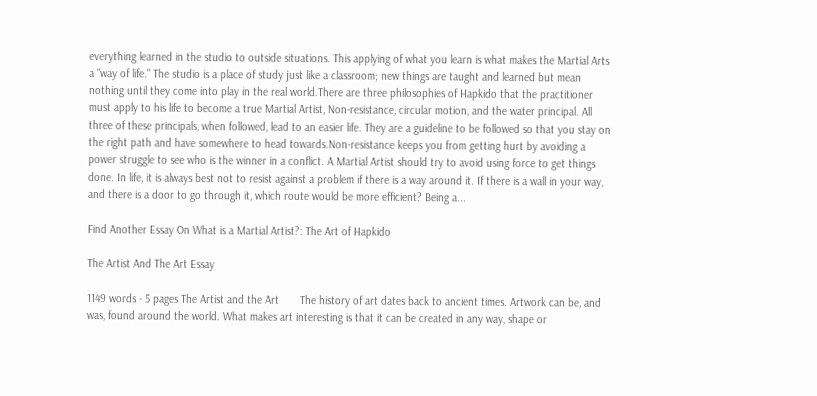everything learned in the studio to outside situations. This applying of what you learn is what makes the Martial Arts a "way of life." The studio is a place of study just like a classroom; new things are taught and learned but mean nothing until they come into play in the real world.There are three philosophies of Hapkido that the practitioner must apply to his life to become a true Martial Artist, Non-resistance, circular motion, and the water principal. All three of these principals, when followed, lead to an easier life. They are a guideline to be followed so that you stay on the right path and have somewhere to head towards.Non-resistance keeps you from getting hurt by avoiding a power struggle to see who is the winner in a conflict. A Martial Artist should try to avoid using force to get things done. In life, it is always best not to resist against a problem if there is a way around it. If there is a wall in your way, and there is a door to go through it, which route would be more efficient? Being a...

Find Another Essay On What is a Martial Artist?: The Art of Hapkido

The Artist And The Art Essay

1149 words - 5 pages The Artist and the Art       The history of art dates back to ancient times. Artwork can be, and was, found around the world. What makes art interesting is that it can be created in any way, shape or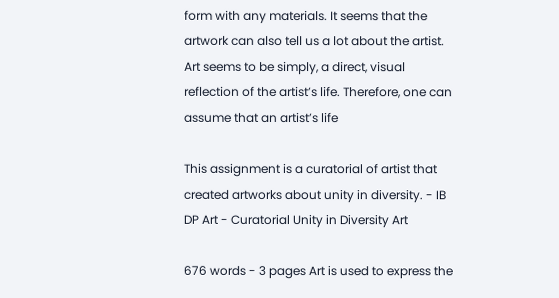form with any materials. It seems that the artwork can also tell us a lot about the artist. Art seems to be simply, a direct, visual reflection of the artist’s life. Therefore, one can assume that an artist’s life

This assignment is a curatorial of artist that created artworks about unity in diversity. - IB DP Art - Curatorial Unity in Diversity Art

676 words - 3 pages Art is used to express the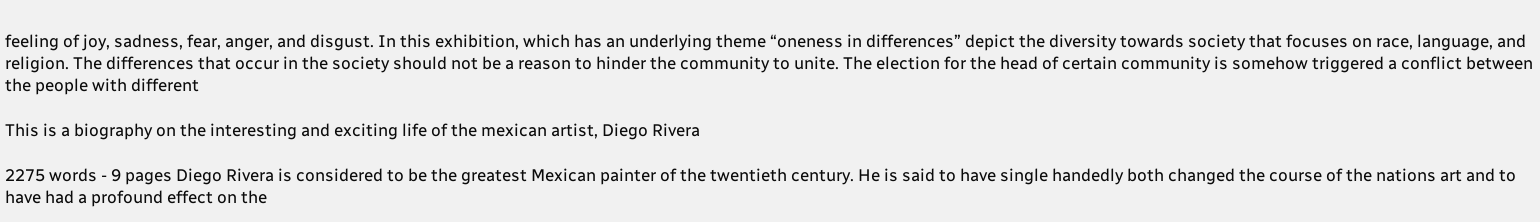feeling of joy, sadness, fear, anger, and disgust. In this exhibition, which has an underlying theme “oneness in differences” depict the diversity towards society that focuses on race, language, and religion. The differences that occur in the society should not be a reason to hinder the community to unite. The election for the head of certain community is somehow triggered a conflict between the people with different

This is a biography on the interesting and exciting life of the mexican artist, Diego Rivera

2275 words - 9 pages Diego Rivera is considered to be the greatest Mexican painter of the twentieth century. He is said to have single handedly both changed the course of the nations art and to have had a profound effect on the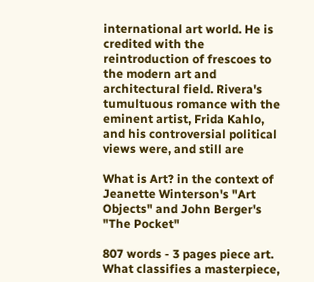international art world. He is credited with the reintroduction of frescoes to the modern art and architectural field. Rivera's tumultuous romance with the eminent artist, Frida Kahlo, and his controversial political views were, and still are

What is Art? in the context of Jeanette Winterson's "Art Objects" and John Berger's "The Pocket"

807 words - 3 pages piece art. What classifies a masterpiece,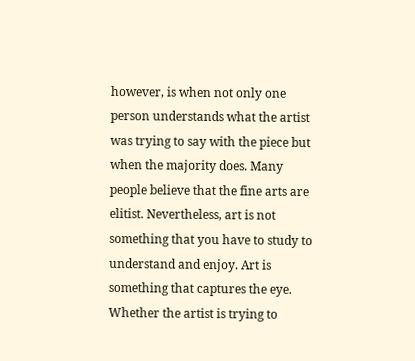however, is when not only one person understands what the artist was trying to say with the piece but when the majority does. Many people believe that the fine arts are elitist. Nevertheless, art is not something that you have to study to understand and enjoy. Art is something that captures the eye. Whether the artist is trying to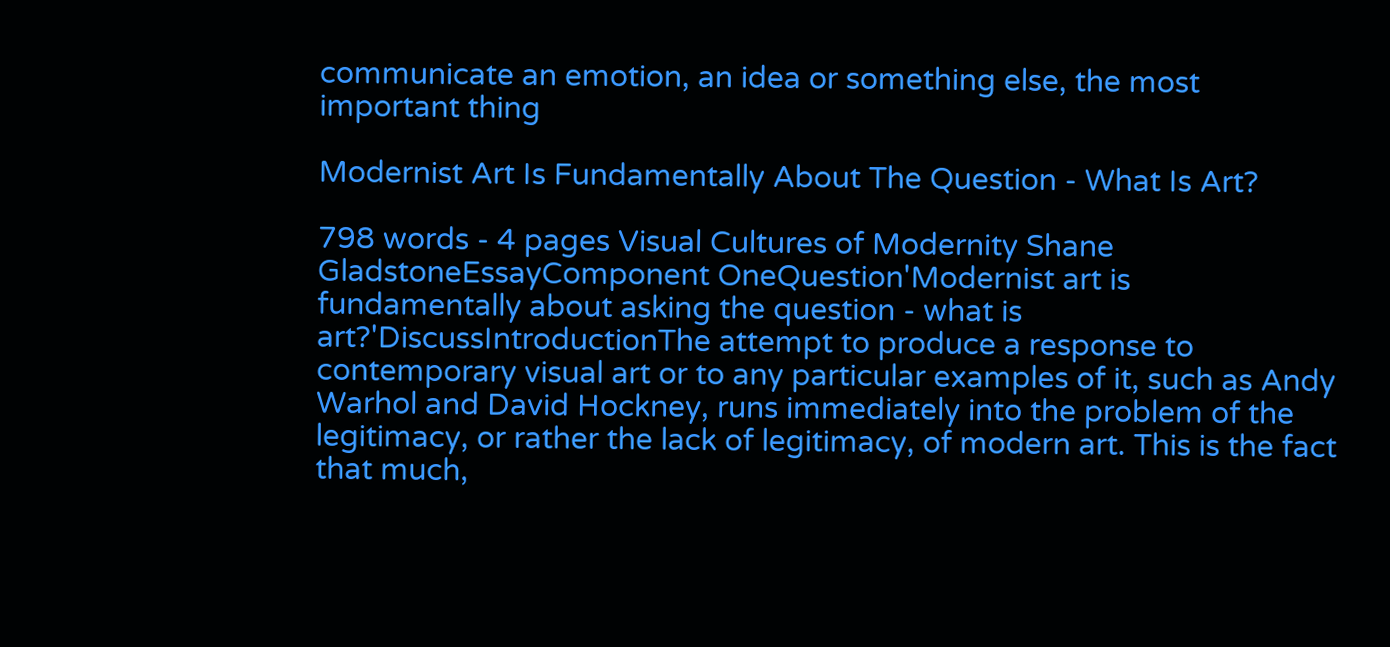communicate an emotion, an idea or something else, the most important thing

Modernist Art Is Fundamentally About The Question - What Is Art?

798 words - 4 pages Visual Cultures of Modernity Shane GladstoneEssayComponent OneQuestion'Modernist art is fundamentally about asking the question - what is art?'DiscussIntroductionThe attempt to produce a response to contemporary visual art or to any particular examples of it, such as Andy Warhol and David Hockney, runs immediately into the problem of the legitimacy, or rather the lack of legitimacy, of modern art. This is the fact that much,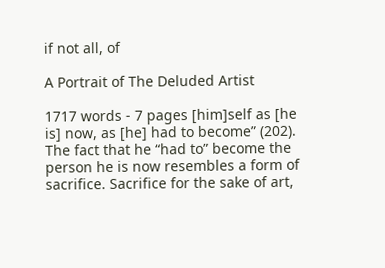if not all, of

A Portrait of The Deluded Artist

1717 words - 7 pages [him]self as [he is] now, as [he] had to become” (202). The fact that he “had to” become the person he is now resembles a form of sacrifice. Sacrifice for the sake of art,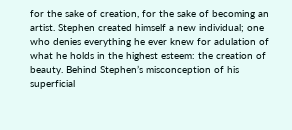for the sake of creation, for the sake of becoming an artist. Stephen created himself a new individual; one who denies everything he ever knew for adulation of what he holds in the highest esteem: the creation of beauty. Behind Stephen’s misconception of his superficial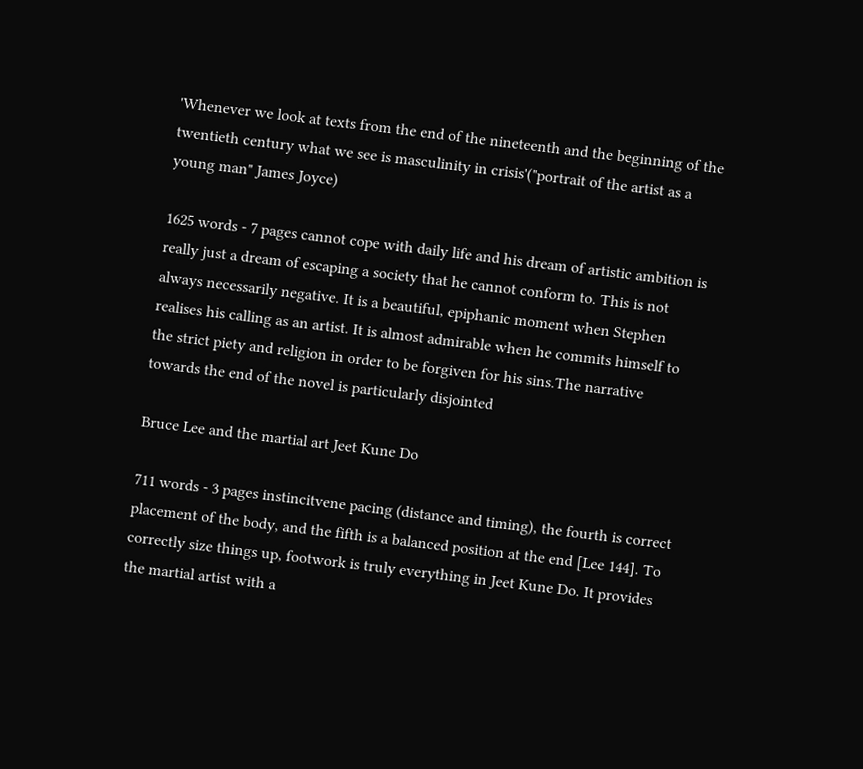'Whenever we look at texts from the end of the nineteenth and the beginning of the twentieth century what we see is masculinity in crisis'("portrait of the artist as a young man" James Joyce)

1625 words - 7 pages cannot cope with daily life and his dream of artistic ambition is really just a dream of escaping a society that he cannot conform to. This is not always necessarily negative. It is a beautiful, epiphanic moment when Stephen realises his calling as an artist. It is almost admirable when he commits himself to the strict piety and religion in order to be forgiven for his sins.The narrative towards the end of the novel is particularly disjointed

Bruce Lee and the martial art Jeet Kune Do

711 words - 3 pages instincitvene pacing (distance and timing), the fourth is correct placement of the body, and the fifth is a balanced position at the end [Lee 144]. To correctly size things up, footwork is truly everything in Jeet Kune Do. It provides the martial artist with a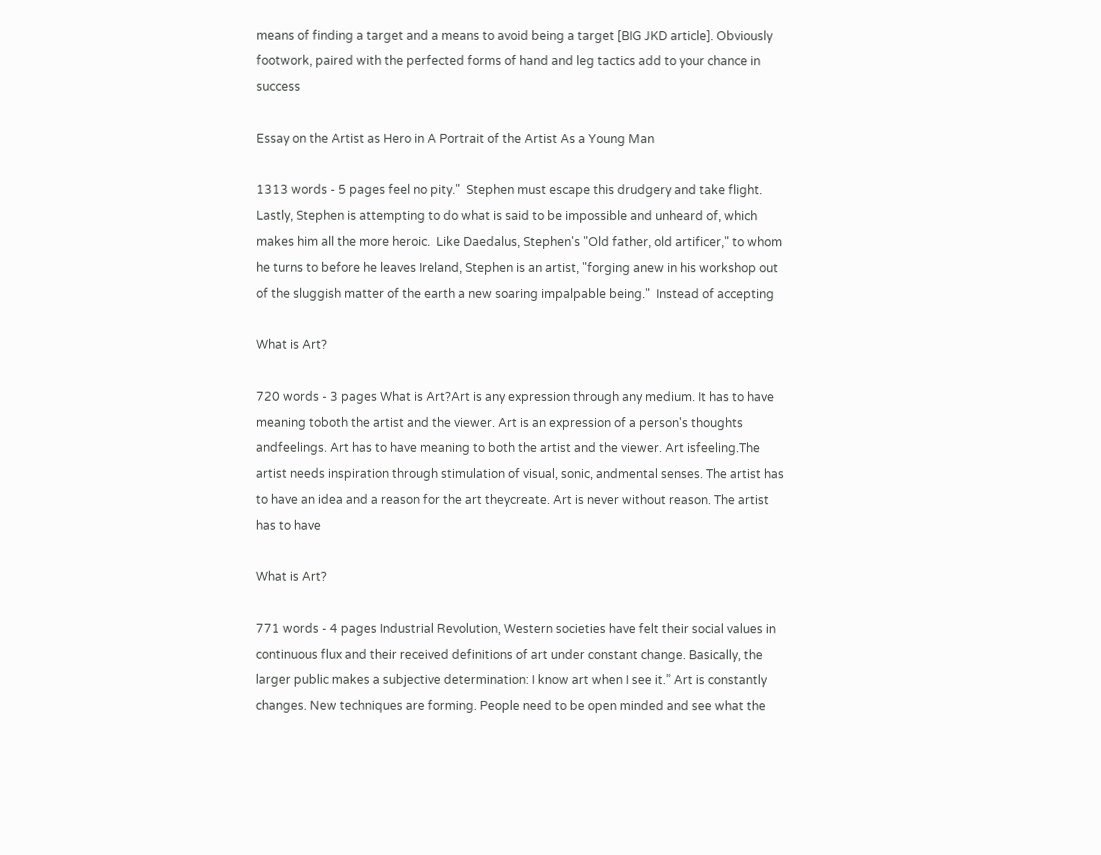means of finding a target and a means to avoid being a target [BIG JKD article]. Obviously footwork, paired with the perfected forms of hand and leg tactics add to your chance in success

Essay on the Artist as Hero in A Portrait of the Artist As a Young Man

1313 words - 5 pages feel no pity."  Stephen must escape this drudgery and take flight.             Lastly, Stephen is attempting to do what is said to be impossible and unheard of, which makes him all the more heroic.  Like Daedalus, Stephen's "Old father, old artificer," to whom he turns to before he leaves Ireland, Stephen is an artist, "forging anew in his workshop out of the sluggish matter of the earth a new soaring impalpable being."  Instead of accepting

What is Art?

720 words - 3 pages What is Art?Art is any expression through any medium. It has to have meaning toboth the artist and the viewer. Art is an expression of a person's thoughts andfeelings. Art has to have meaning to both the artist and the viewer. Art isfeeling.The artist needs inspiration through stimulation of visual, sonic, andmental senses. The artist has to have an idea and a reason for the art theycreate. Art is never without reason. The artist has to have

What is Art?

771 words - 4 pages Industrial Revolution, Western societies have felt their social values in continuous flux and their received definitions of art under constant change. Basically, the larger public makes a subjective determination: I know art when I see it.” Art is constantly changes. New techniques are forming. People need to be open minded and see what the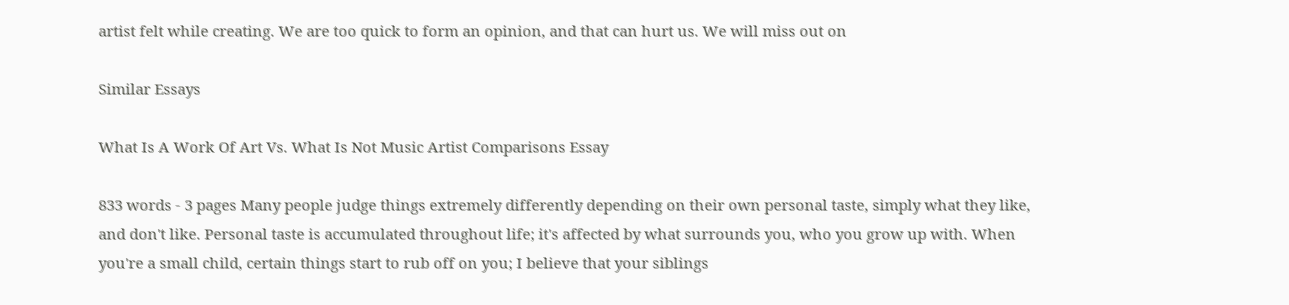artist felt while creating. We are too quick to form an opinion, and that can hurt us. We will miss out on

Similar Essays

What Is A Work Of Art Vs. What Is Not Music Artist Comparisons Essay

833 words - 3 pages Many people judge things extremely differently depending on their own personal taste, simply what they like, and don't like. Personal taste is accumulated throughout life; it's affected by what surrounds you, who you grow up with. When you're a small child, certain things start to rub off on you; I believe that your siblings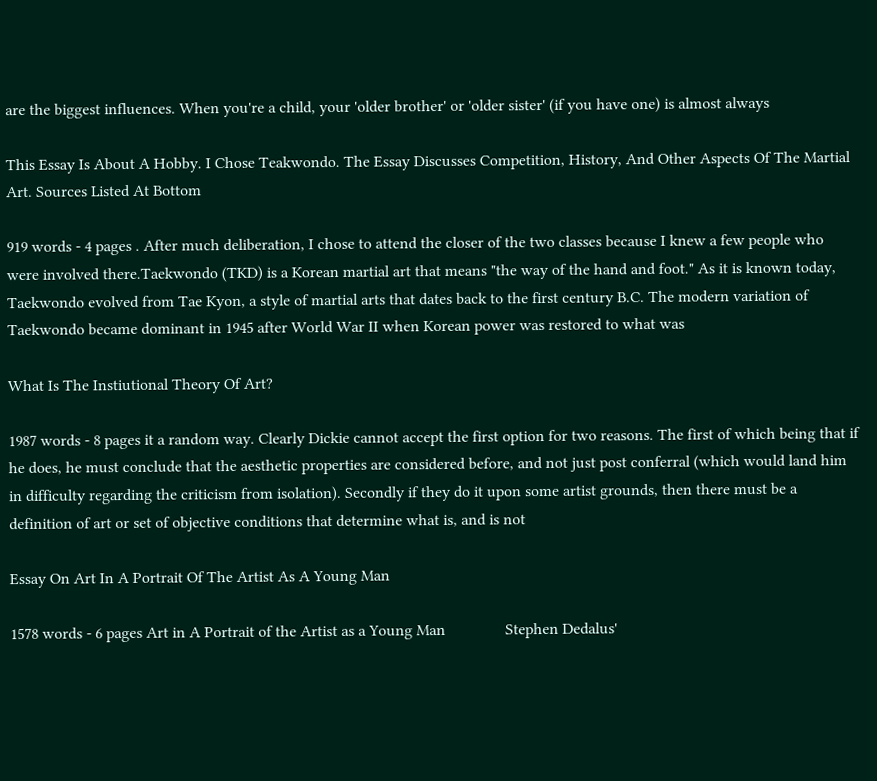are the biggest influences. When you're a child, your 'older brother' or 'older sister' (if you have one) is almost always

This Essay Is About A Hobby. I Chose Teakwondo. The Essay Discusses Competition, History, And Other Aspects Of The Martial Art. Sources Listed At Bottom

919 words - 4 pages . After much deliberation, I chose to attend the closer of the two classes because I knew a few people who were involved there.Taekwondo (TKD) is a Korean martial art that means "the way of the hand and foot." As it is known today, Taekwondo evolved from Tae Kyon, a style of martial arts that dates back to the first century B.C. The modern variation of Taekwondo became dominant in 1945 after World War II when Korean power was restored to what was

What Is The Instiutional Theory Of Art?

1987 words - 8 pages it a random way. Clearly Dickie cannot accept the first option for two reasons. The first of which being that if he does, he must conclude that the aesthetic properties are considered before, and not just post conferral (which would land him in difficulty regarding the criticism from isolation). Secondly if they do it upon some artist grounds, then there must be a definition of art or set of objective conditions that determine what is, and is not

Essay On Art In A Portrait Of The Artist As A Young Man

1578 words - 6 pages Art in A Portrait of the Artist as a Young Man               Stephen Dedalus'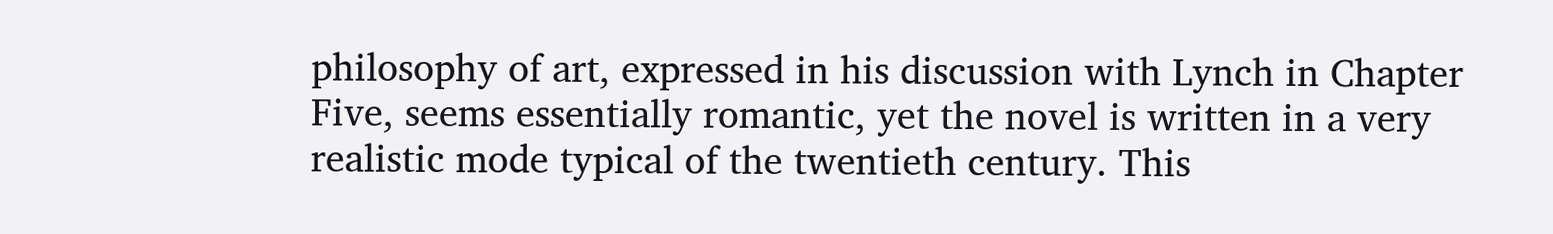philosophy of art, expressed in his discussion with Lynch in Chapter Five, seems essentially romantic, yet the novel is written in a very realistic mode typical of the twentieth century. This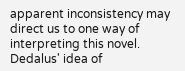apparent inconsistency may direct us to one way of interpreting this novel. Dedalus' idea of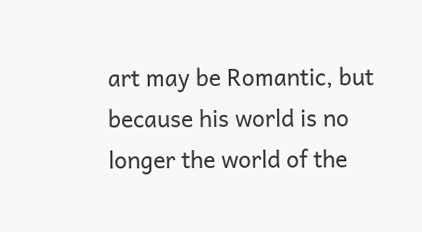art may be Romantic, but because his world is no longer the world of the